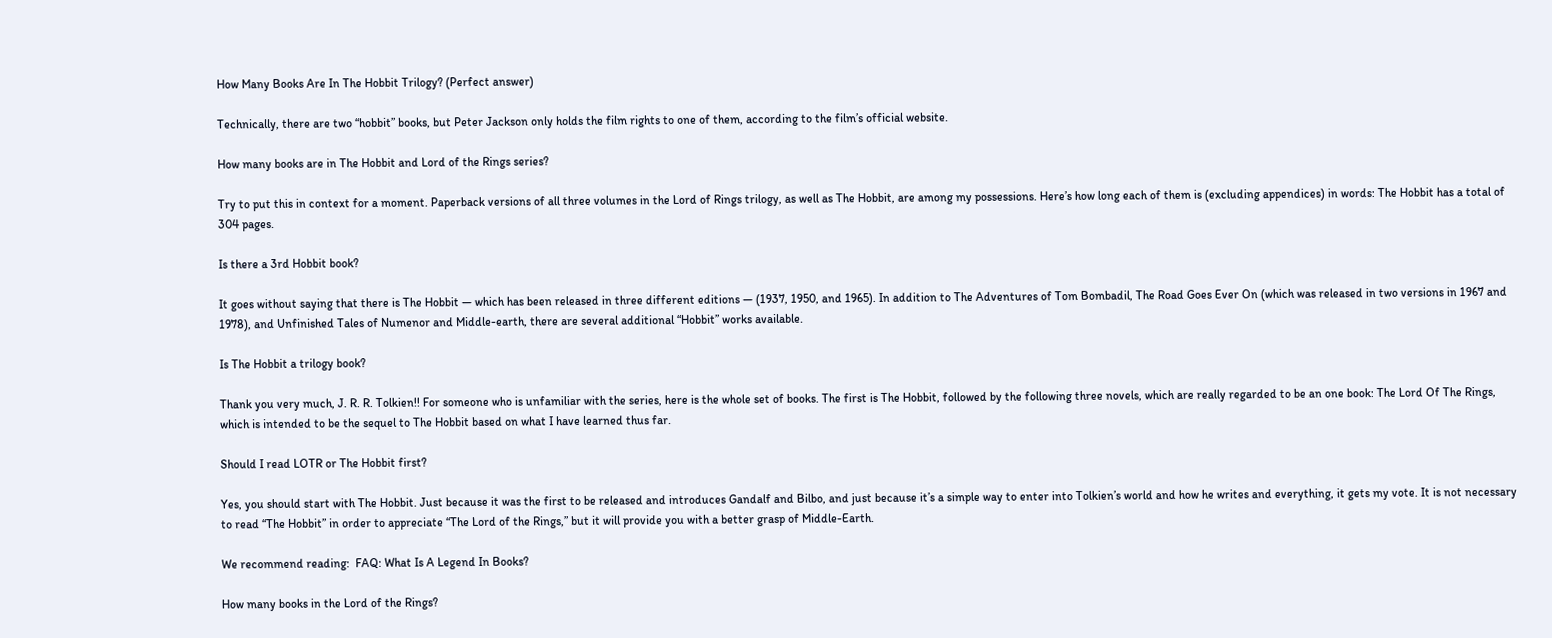How Many Books Are In The Hobbit Trilogy? (Perfect answer)

Technically, there are two “hobbit” books, but Peter Jackson only holds the film rights to one of them, according to the film’s official website.

How many books are in The Hobbit and Lord of the Rings series?

Try to put this in context for a moment. Paperback versions of all three volumes in the Lord of Rings trilogy, as well as The Hobbit, are among my possessions. Here’s how long each of them is (excluding appendices) in words: The Hobbit has a total of 304 pages.

Is there a 3rd Hobbit book?

It goes without saying that there is The Hobbit — which has been released in three different editions — (1937, 1950, and 1965). In addition to The Adventures of Tom Bombadil, The Road Goes Ever On (which was released in two versions in 1967 and 1978), and Unfinished Tales of Numenor and Middle-earth, there are several additional “Hobbit” works available.

Is The Hobbit a trilogy book?

Thank you very much, J. R. R. Tolkien!! For someone who is unfamiliar with the series, here is the whole set of books. The first is The Hobbit, followed by the following three novels, which are really regarded to be an one book: The Lord Of The Rings, which is intended to be the sequel to The Hobbit based on what I have learned thus far.

Should I read LOTR or The Hobbit first?

Yes, you should start with The Hobbit. Just because it was the first to be released and introduces Gandalf and Bilbo, and just because it’s a simple way to enter into Tolkien’s world and how he writes and everything, it gets my vote. It is not necessary to read “The Hobbit” in order to appreciate “The Lord of the Rings,” but it will provide you with a better grasp of Middle-Earth.

We recommend reading:  FAQ: What Is A Legend In Books?

How many books in the Lord of the Rings?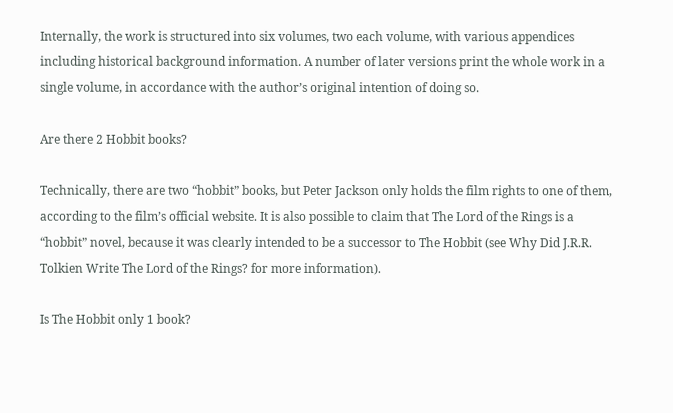Internally, the work is structured into six volumes, two each volume, with various appendices including historical background information. A number of later versions print the whole work in a single volume, in accordance with the author’s original intention of doing so.

Are there 2 Hobbit books?

Technically, there are two “hobbit” books, but Peter Jackson only holds the film rights to one of them, according to the film’s official website. It is also possible to claim that The Lord of the Rings is a “hobbit” novel, because it was clearly intended to be a successor to The Hobbit (see Why Did J.R.R. Tolkien Write The Lord of the Rings? for more information).

Is The Hobbit only 1 book?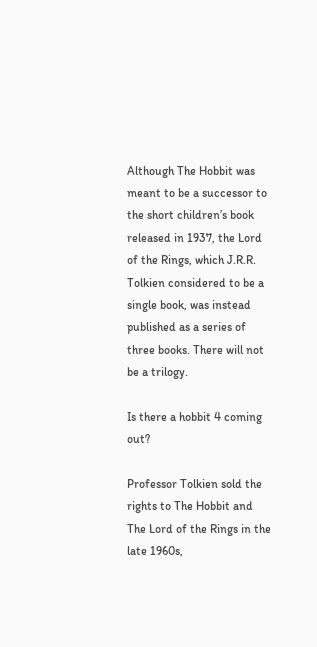Although The Hobbit was meant to be a successor to the short children’s book released in 1937, the Lord of the Rings, which J.R.R. Tolkien considered to be a single book, was instead published as a series of three books. There will not be a trilogy.

Is there a hobbit 4 coming out?

Professor Tolkien sold the rights to The Hobbit and The Lord of the Rings in the late 1960s,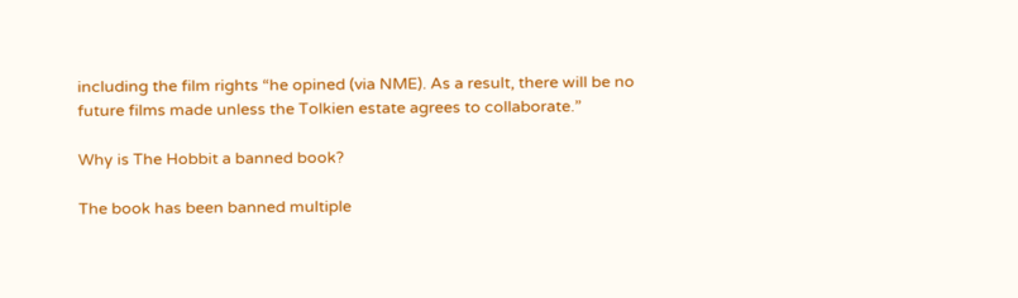including the film rights “he opined (via NME). As a result, there will be no future films made unless the Tolkien estate agrees to collaborate.”

Why is The Hobbit a banned book?

The book has been banned multiple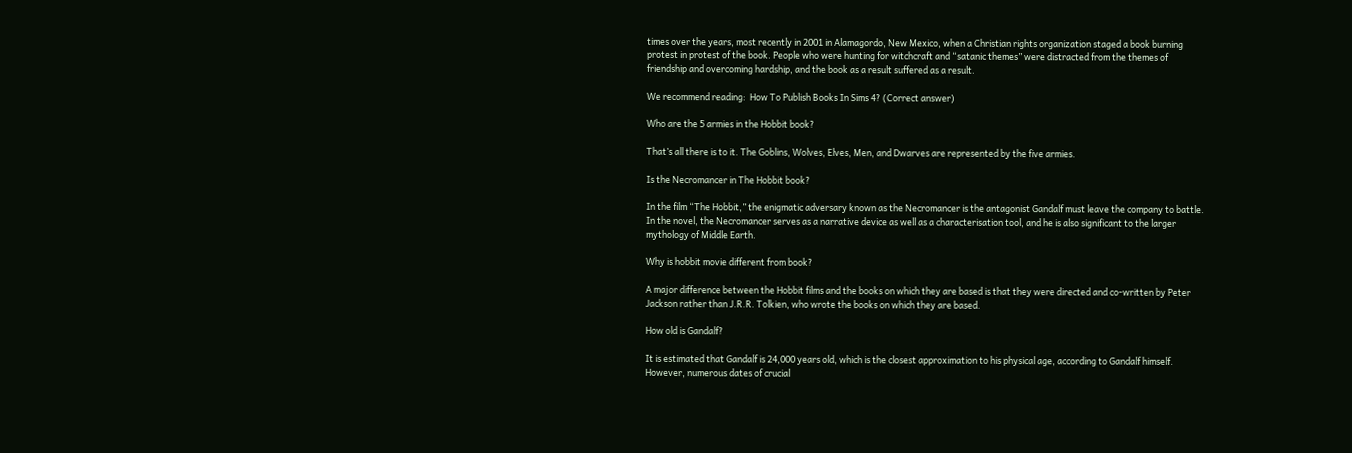times over the years, most recently in 2001 in Alamagordo, New Mexico, when a Christian rights organization staged a book burning protest in protest of the book. People who were hunting for witchcraft and “satanic themes” were distracted from the themes of friendship and overcoming hardship, and the book as a result suffered as a result.

We recommend reading:  How To Publish Books In Sims 4? (Correct answer)

Who are the 5 armies in the Hobbit book?

That’s all there is to it. The Goblins, Wolves, Elves, Men, and Dwarves are represented by the five armies.

Is the Necromancer in The Hobbit book?

In the film “The Hobbit,” the enigmatic adversary known as the Necromancer is the antagonist Gandalf must leave the company to battle. In the novel, the Necromancer serves as a narrative device as well as a characterisation tool, and he is also significant to the larger mythology of Middle Earth.

Why is hobbit movie different from book?

A major difference between the Hobbit films and the books on which they are based is that they were directed and co-written by Peter Jackson rather than J.R.R. Tolkien, who wrote the books on which they are based.

How old is Gandalf?

It is estimated that Gandalf is 24,000 years old, which is the closest approximation to his physical age, according to Gandalf himself. However, numerous dates of crucial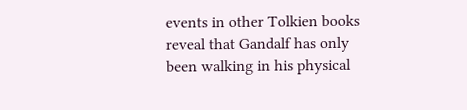events in other Tolkien books reveal that Gandalf has only been walking in his physical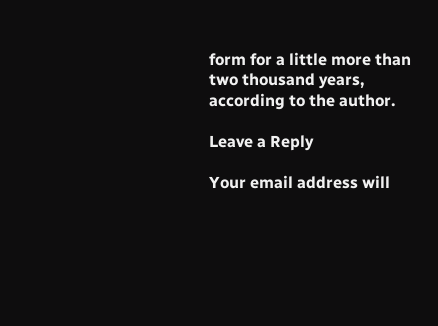form for a little more than two thousand years, according to the author.

Leave a Reply

Your email address will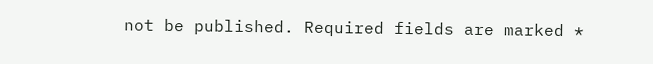not be published. Required fields are marked *